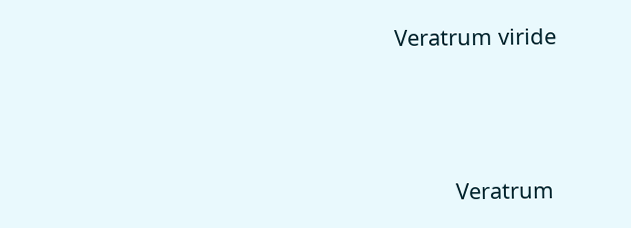Veratrum viride




          Veratrum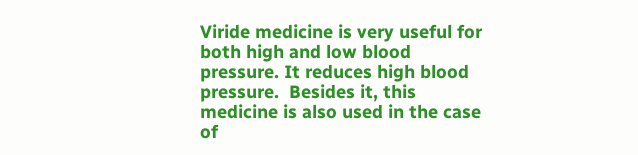Viride medicine is very useful for both high and low blood pressure. It reduces high blood pressure.  Besides it, this medicine is also used in the case of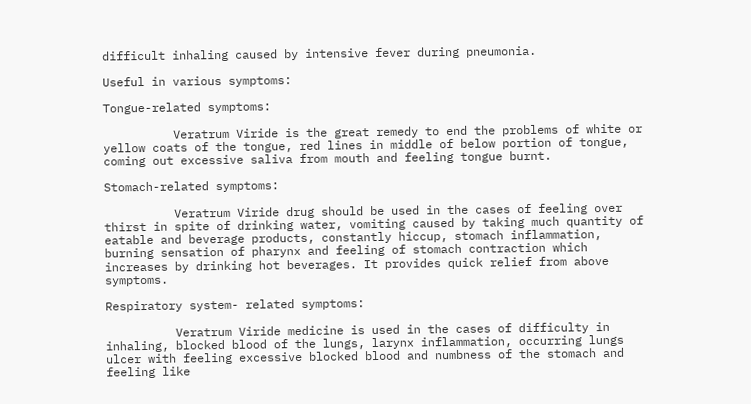difficult inhaling caused by intensive fever during pneumonia.

Useful in various symptoms:

Tongue-related symptoms:

          Veratrum Viride is the great remedy to end the problems of white or yellow coats of the tongue, red lines in middle of below portion of tongue, coming out excessive saliva from mouth and feeling tongue burnt.

Stomach-related symptoms:

          Veratrum Viride drug should be used in the cases of feeling over thirst in spite of drinking water, vomiting caused by taking much quantity of eatable and beverage products, constantly hiccup, stomach inflammation, burning sensation of pharynx and feeling of stomach contraction which increases by drinking hot beverages. It provides quick relief from above symptoms.

Respiratory system- related symptoms:

          Veratrum Viride medicine is used in the cases of difficulty in inhaling, blocked blood of the lungs, larynx inflammation, occurring lungs ulcer with feeling excessive blocked blood and numbness of the stomach and feeling like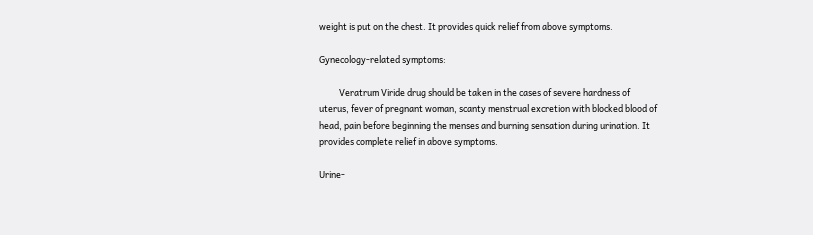weight is put on the chest. It provides quick relief from above symptoms.

Gynecology-related symptoms:

          Veratrum Viride drug should be taken in the cases of severe hardness of uterus, fever of pregnant woman, scanty menstrual excretion with blocked blood of head, pain before beginning the menses and burning sensation during urination. It provides complete relief in above symptoms.

Urine-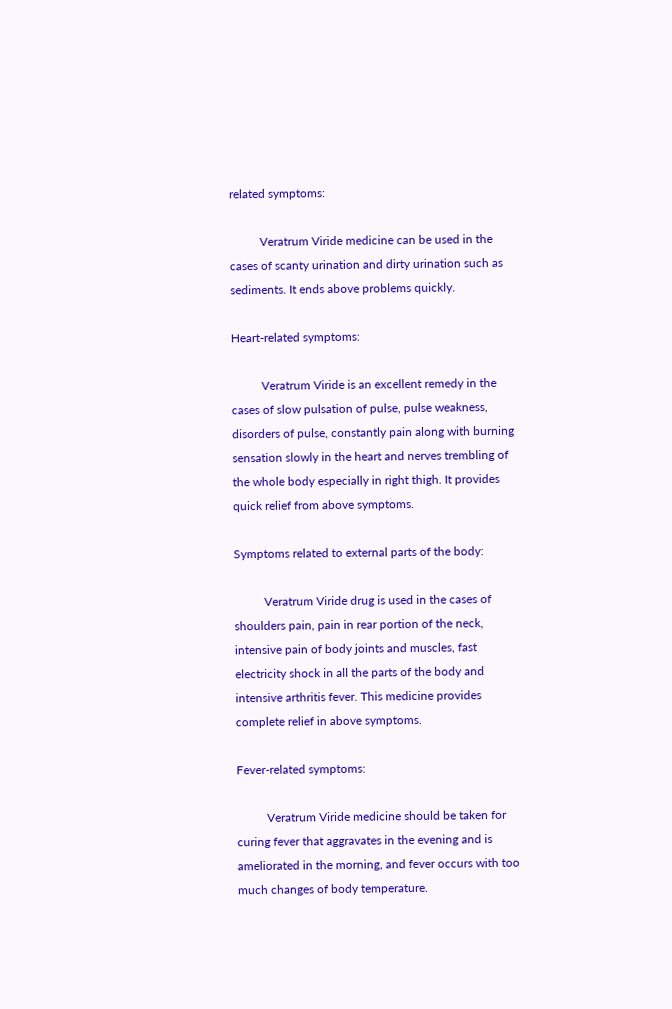related symptoms:

          Veratrum Viride medicine can be used in the cases of scanty urination and dirty urination such as sediments. It ends above problems quickly.

Heart-related symptoms:

          Veratrum Viride is an excellent remedy in the cases of slow pulsation of pulse, pulse weakness, disorders of pulse, constantly pain along with burning sensation slowly in the heart and nerves trembling of the whole body especially in right thigh. It provides quick relief from above symptoms.

Symptoms related to external parts of the body:

          Veratrum Viride drug is used in the cases of shoulders pain, pain in rear portion of the neck, intensive pain of body joints and muscles, fast electricity shock in all the parts of the body and intensive arthritis fever. This medicine provides complete relief in above symptoms.

Fever-related symptoms:

          Veratrum Viride medicine should be taken for curing fever that aggravates in the evening and is ameliorated in the morning, and fever occurs with too much changes of body temperature.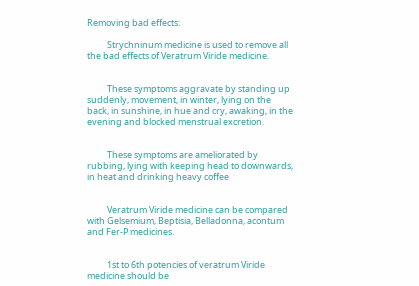Removing bad effects:

          Strychninum medicine is used to remove all the bad effects of Veratrum Viride medicine.


          These symptoms aggravate by standing up suddenly, movement, in winter, lying on the back, in sunshine, in hue and cry, awaking, in the evening and blocked menstrual excretion.


          These symptoms are ameliorated by rubbing, lying with keeping head to downwards, in heat and drinking heavy coffee


          Veratrum Viride medicine can be compared with Gelsemium, Beptisia, Belladonna, acontum and Fer-P medicines.


          1st to 6th potencies of veratrum Viride medicine should be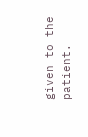given to the patient.